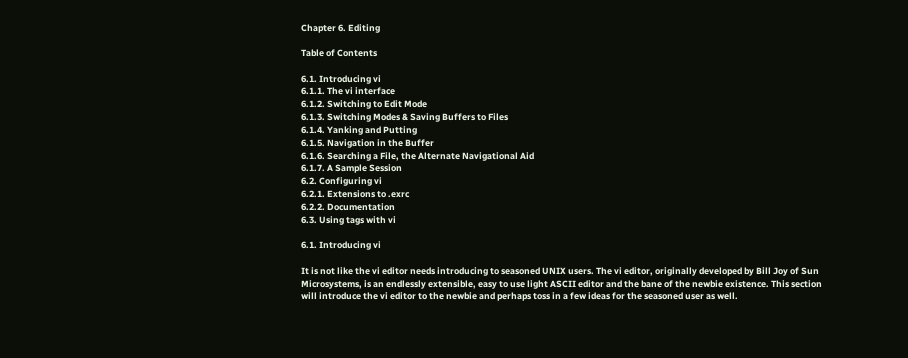Chapter 6. Editing

Table of Contents

6.1. Introducing vi
6.1.1. The vi interface
6.1.2. Switching to Edit Mode
6.1.3. Switching Modes & Saving Buffers to Files
6.1.4. Yanking and Putting
6.1.5. Navigation in the Buffer
6.1.6. Searching a File, the Alternate Navigational Aid
6.1.7. A Sample Session
6.2. Configuring vi
6.2.1. Extensions to .exrc
6.2.2. Documentation
6.3. Using tags with vi

6.1. Introducing vi

It is not like the vi editor needs introducing to seasoned UNIX users. The vi editor, originally developed by Bill Joy of Sun Microsystems, is an endlessly extensible, easy to use light ASCII editor and the bane of the newbie existence. This section will introduce the vi editor to the newbie and perhaps toss in a few ideas for the seasoned user as well.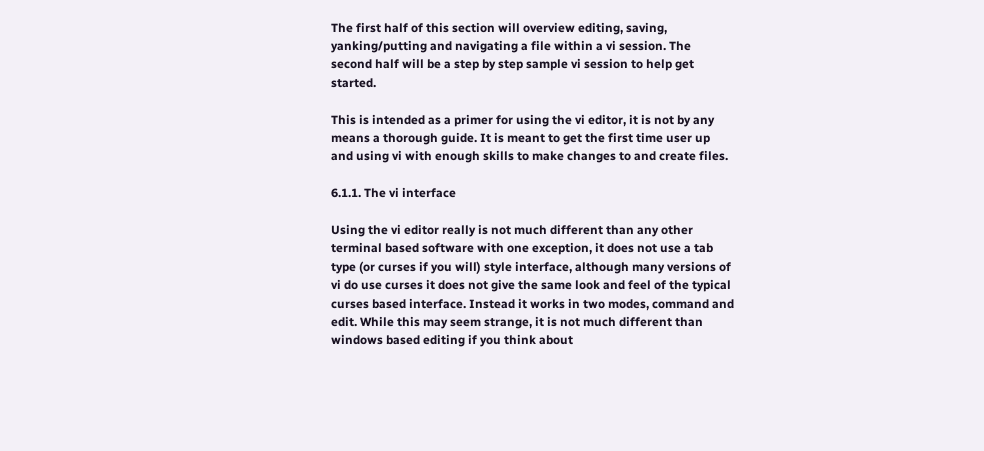The first half of this section will overview editing, saving, yanking/putting and navigating a file within a vi session. The second half will be a step by step sample vi session to help get started.

This is intended as a primer for using the vi editor, it is not by any means a thorough guide. It is meant to get the first time user up and using vi with enough skills to make changes to and create files.

6.1.1. The vi interface

Using the vi editor really is not much different than any other terminal based software with one exception, it does not use a tab type (or curses if you will) style interface, although many versions of vi do use curses it does not give the same look and feel of the typical curses based interface. Instead it works in two modes, command and edit. While this may seem strange, it is not much different than windows based editing if you think about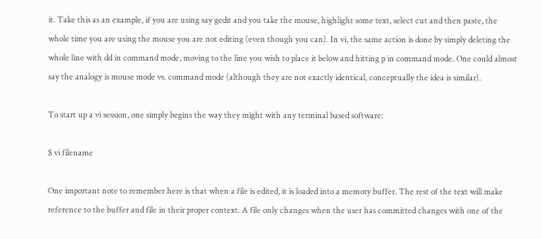it. Take this as an example, if you are using say gedit and you take the mouse, highlight some text, select cut and then paste, the whole time you are using the mouse you are not editing (even though you can). In vi, the same action is done by simply deleting the whole line with dd in command mode, moving to the line you wish to place it below and hitting p in command mode. One could almost say the analogy is mouse mode vs. command mode (although they are not exactly identical, conceptually the idea is similar).

To start up a vi session, one simply begins the way they might with any terminal based software:

$ vi filename

One important note to remember here is that when a file is edited, it is loaded into a memory buffer. The rest of the text will make reference to the buffer and file in their proper context. A file only changes when the user has committed changes with one of the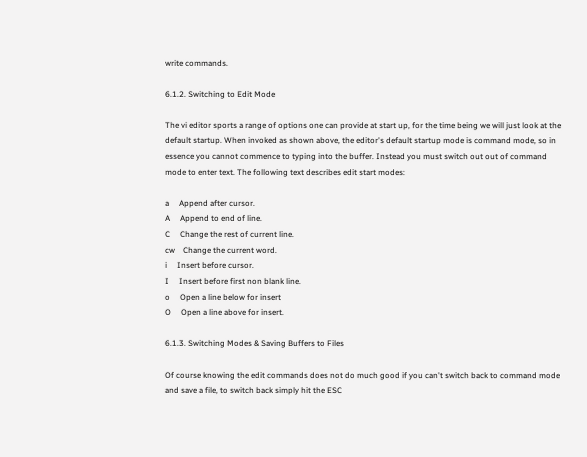write commands.

6.1.2. Switching to Edit Mode

The vi editor sports a range of options one can provide at start up, for the time being we will just look at the default startup. When invoked as shown above, the editor's default startup mode is command mode, so in essence you cannot commence to typing into the buffer. Instead you must switch out out of command mode to enter text. The following text describes edit start modes:

a     Append after cursor.
A     Append to end of line.
C     Change the rest of current line.
cw    Change the current word.
i     Insert before cursor.
I     Insert before first non blank line.
o     Open a line below for insert
O     Open a line above for insert.

6.1.3. Switching Modes & Saving Buffers to Files

Of course knowing the edit commands does not do much good if you can't switch back to command mode and save a file, to switch back simply hit the ESC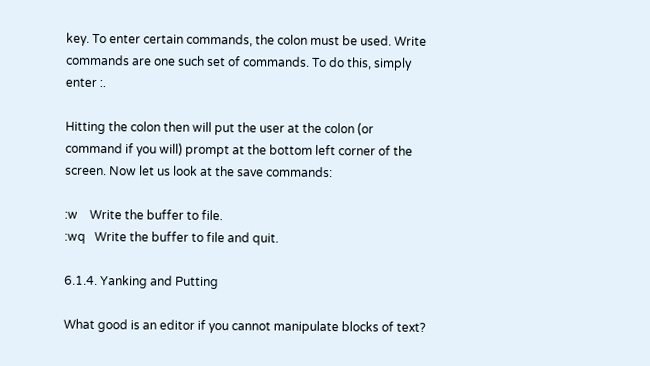key. To enter certain commands, the colon must be used. Write commands are one such set of commands. To do this, simply enter :.

Hitting the colon then will put the user at the colon (or command if you will) prompt at the bottom left corner of the screen. Now let us look at the save commands:

:w    Write the buffer to file.
:wq   Write the buffer to file and quit.

6.1.4. Yanking and Putting

What good is an editor if you cannot manipulate blocks of text?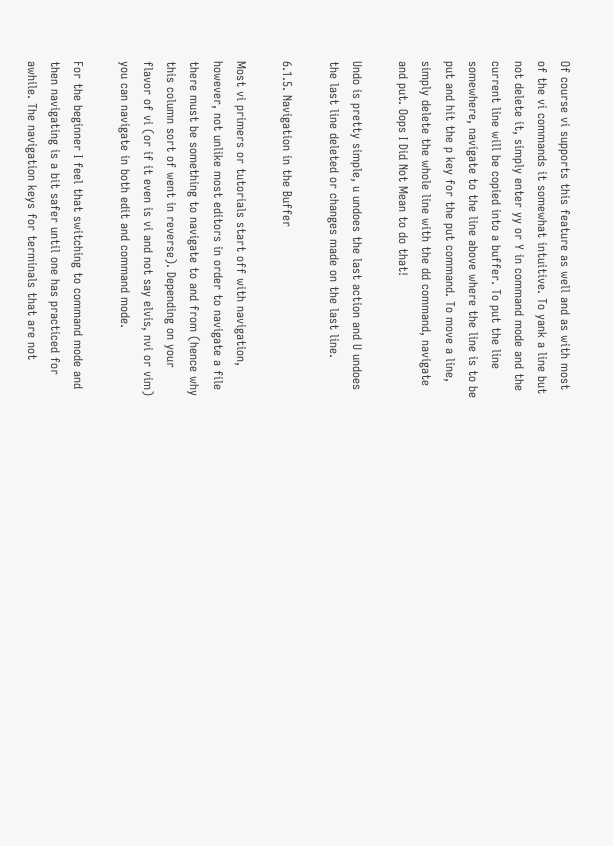Of course vi supports this feature as well and as with most of the vi commands it somewhat intuitive. To yank a line but not delete it, simply enter yy or Y in command mode and the current line will be copied into a buffer. To put the line somewhere, navigate to the line above where the line is to be put and hit the p key for the put command. To move a line, simply delete the whole line with the dd command, navigate and put. Oops I Did Not Mean to do that!

Undo is pretty simple, u undoes the last action and U undoes the last line deleted or changes made on the last line.

6.1.5. Navigation in the Buffer

Most vi primers or tutorials start off with navigation, however, not unlike most editors in order to navigate a file there must be something to navigate to and from (hence why this column sort of went in reverse). Depending on your flavor of vi (or if it even is vi and not say elvis, nvi or vim) you can navigate in both edit and command mode.

For the beginner I feel that switching to command mode and then navigating is a bit safer until one has practiced for awhile. The navigation keys for terminals that are not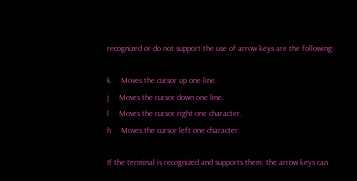recognized or do not support the use of arrow keys are the following:

k     Moves the cursor up one line.
j     Moves the cursor down one line.
l     Moves the cursor right one character.
h     Moves the cursor left one character.

If the terminal is recognized and supports them, the arrow keys can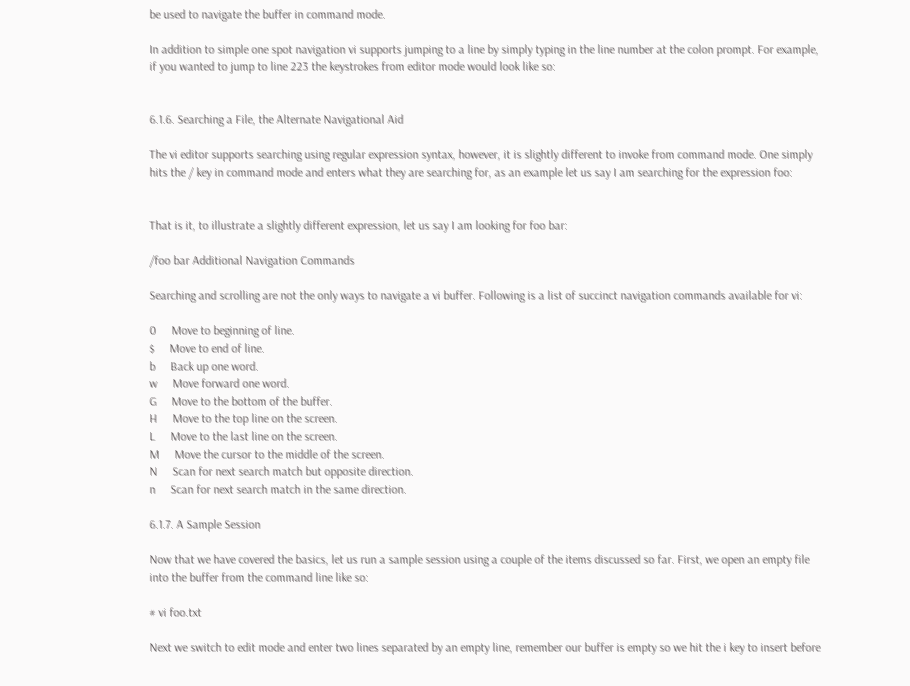be used to navigate the buffer in command mode.

In addition to simple one spot navigation vi supports jumping to a line by simply typing in the line number at the colon prompt. For example, if you wanted to jump to line 223 the keystrokes from editor mode would look like so:


6.1.6. Searching a File, the Alternate Navigational Aid

The vi editor supports searching using regular expression syntax, however, it is slightly different to invoke from command mode. One simply hits the / key in command mode and enters what they are searching for, as an example let us say I am searching for the expression foo:


That is it, to illustrate a slightly different expression, let us say I am looking for foo bar:

/foo bar Additional Navigation Commands

Searching and scrolling are not the only ways to navigate a vi buffer. Following is a list of succinct navigation commands available for vi:

0     Move to beginning of line.
$     Move to end of line.
b     Back up one word.
w     Move forward one word.
G     Move to the bottom of the buffer.
H     Move to the top line on the screen.
L     Move to the last line on the screen.
M     Move the cursor to the middle of the screen.
N     Scan for next search match but opposite direction.
n     Scan for next search match in the same direction.

6.1.7. A Sample Session

Now that we have covered the basics, let us run a sample session using a couple of the items discussed so far. First, we open an empty file into the buffer from the command line like so:

# vi foo.txt

Next we switch to edit mode and enter two lines separated by an empty line, remember our buffer is empty so we hit the i key to insert before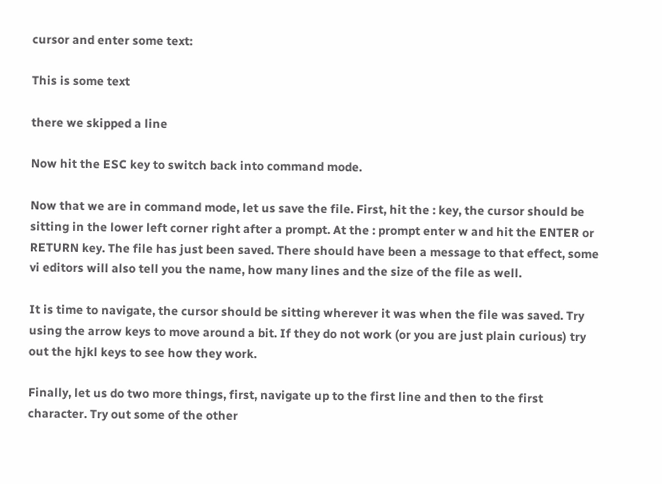cursor and enter some text:

This is some text

there we skipped a line

Now hit the ESC key to switch back into command mode.

Now that we are in command mode, let us save the file. First, hit the : key, the cursor should be sitting in the lower left corner right after a prompt. At the : prompt enter w and hit the ENTER or RETURN key. The file has just been saved. There should have been a message to that effect, some vi editors will also tell you the name, how many lines and the size of the file as well.

It is time to navigate, the cursor should be sitting wherever it was when the file was saved. Try using the arrow keys to move around a bit. If they do not work (or you are just plain curious) try out the hjkl keys to see how they work.

Finally, let us do two more things, first, navigate up to the first line and then to the first character. Try out some of the other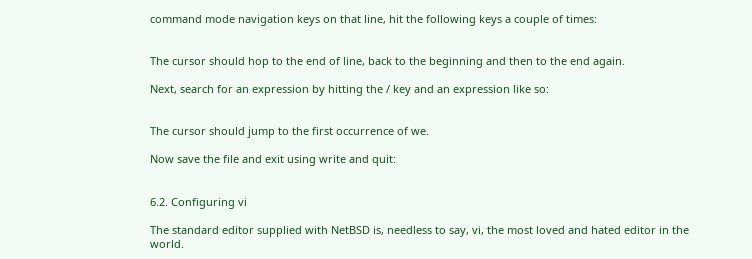command mode navigation keys on that line, hit the following keys a couple of times:


The cursor should hop to the end of line, back to the beginning and then to the end again.

Next, search for an expression by hitting the / key and an expression like so:


The cursor should jump to the first occurrence of we.

Now save the file and exit using write and quit:


6.2. Configuring vi

The standard editor supplied with NetBSD is, needless to say, vi, the most loved and hated editor in the world.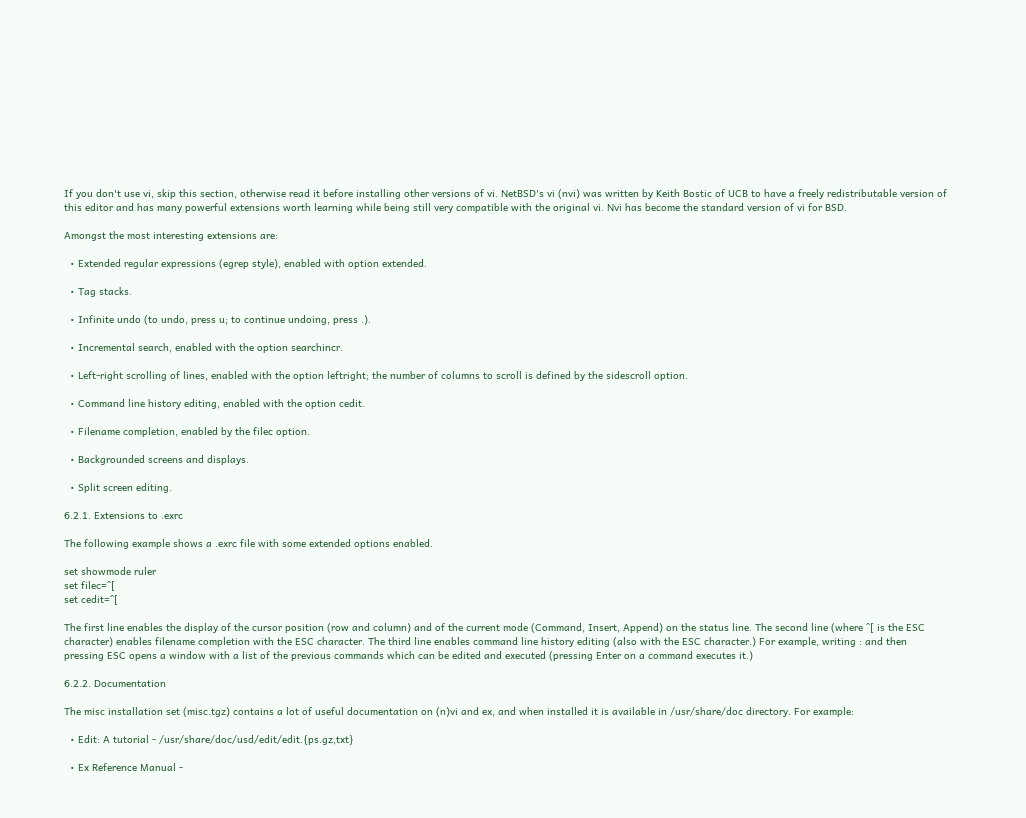If you don't use vi, skip this section, otherwise read it before installing other versions of vi. NetBSD's vi (nvi) was written by Keith Bostic of UCB to have a freely redistributable version of this editor and has many powerful extensions worth learning while being still very compatible with the original vi. Nvi has become the standard version of vi for BSD.

Amongst the most interesting extensions are:

  • Extended regular expressions (egrep style), enabled with option extended.

  • Tag stacks.

  • Infinite undo (to undo, press u; to continue undoing, press .).

  • Incremental search, enabled with the option searchincr.

  • Left-right scrolling of lines, enabled with the option leftright; the number of columns to scroll is defined by the sidescroll option.

  • Command line history editing, enabled with the option cedit.

  • Filename completion, enabled by the filec option.

  • Backgrounded screens and displays.

  • Split screen editing.

6.2.1. Extensions to .exrc

The following example shows a .exrc file with some extended options enabled.

set showmode ruler
set filec=^[
set cedit=^[

The first line enables the display of the cursor position (row and column) and of the current mode (Command, Insert, Append) on the status line. The second line (where ^[ is the ESC character) enables filename completion with the ESC character. The third line enables command line history editing (also with the ESC character.) For example, writing : and then pressing ESC opens a window with a list of the previous commands which can be edited and executed (pressing Enter on a command executes it.)

6.2.2. Documentation

The misc installation set (misc.tgz) contains a lot of useful documentation on (n)vi and ex, and when installed it is available in /usr/share/doc directory. For example:

  • Edit: A tutorial - /usr/share/doc/usd/edit/edit.{ps.gz,txt}

  • Ex Reference Manual -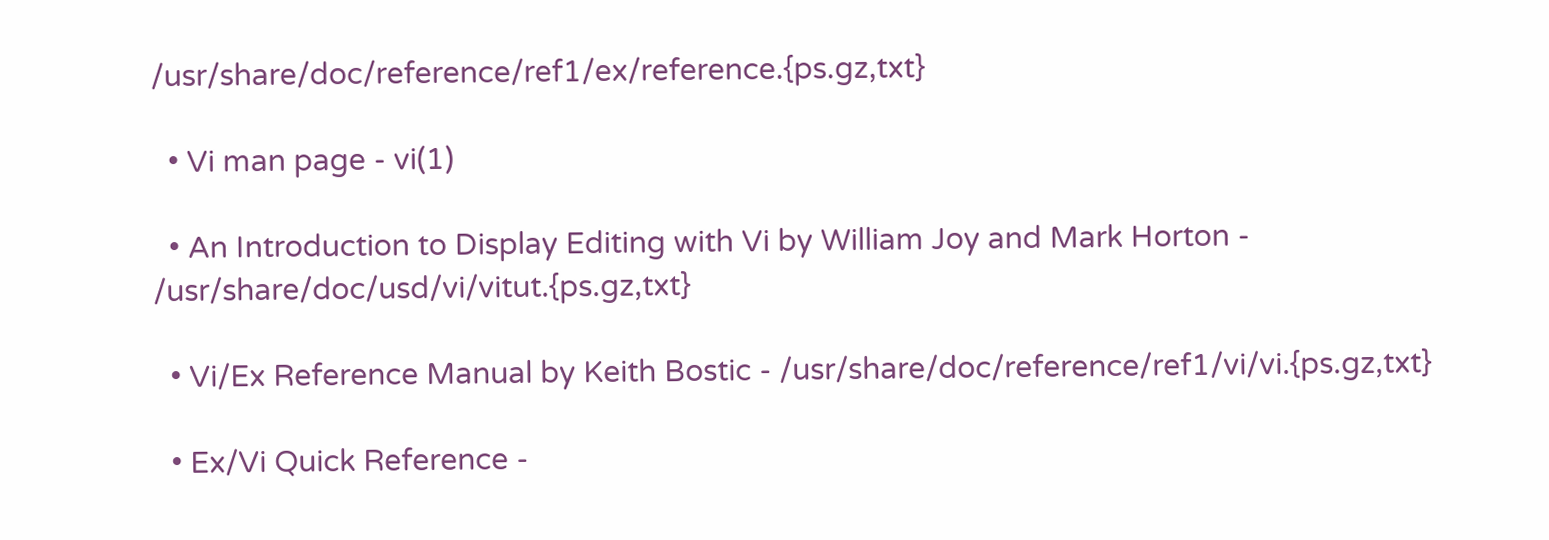/usr/share/doc/reference/ref1/ex/reference.{ps.gz,txt}

  • Vi man page - vi(1)

  • An Introduction to Display Editing with Vi by William Joy and Mark Horton - /usr/share/doc/usd/vi/vitut.{ps.gz,txt}

  • Vi/Ex Reference Manual by Keith Bostic - /usr/share/doc/reference/ref1/vi/vi.{ps.gz,txt}

  • Ex/Vi Quick Reference -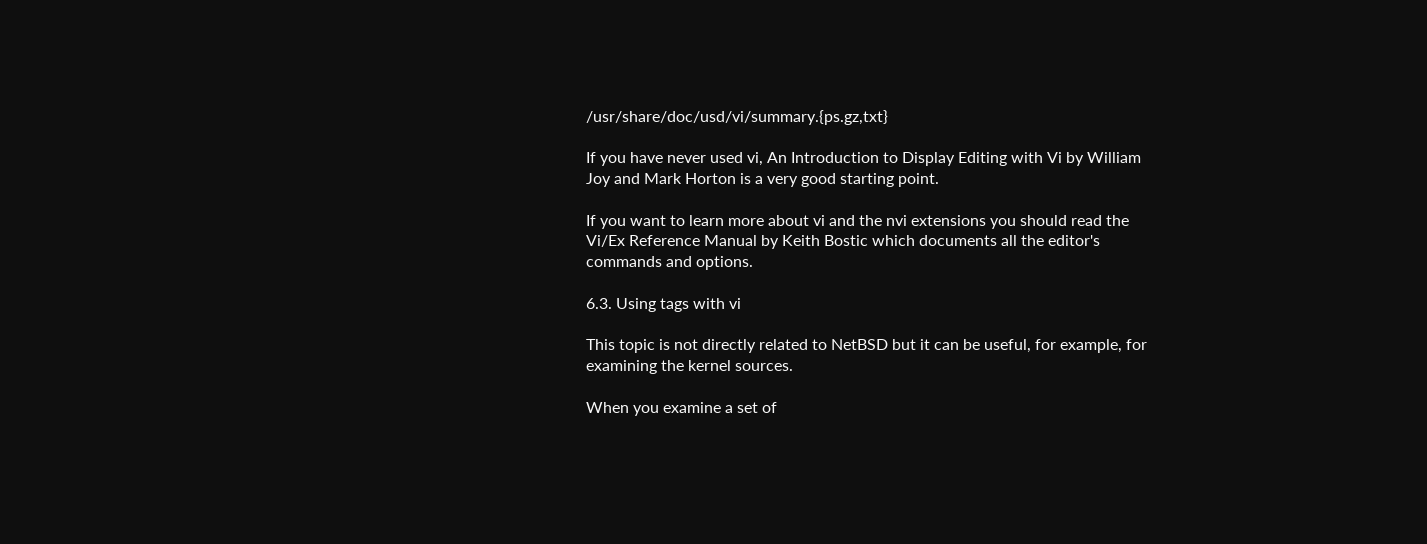/usr/share/doc/usd/vi/summary.{ps.gz,txt}

If you have never used vi, An Introduction to Display Editing with Vi by William Joy and Mark Horton is a very good starting point.

If you want to learn more about vi and the nvi extensions you should read the Vi/Ex Reference Manual by Keith Bostic which documents all the editor's commands and options.

6.3. Using tags with vi

This topic is not directly related to NetBSD but it can be useful, for example, for examining the kernel sources.

When you examine a set of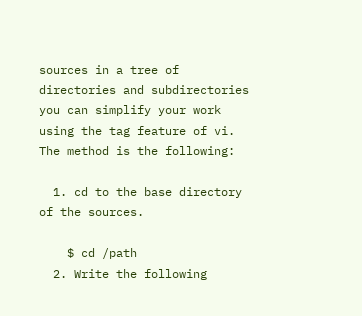sources in a tree of directories and subdirectories you can simplify your work using the tag feature of vi. The method is the following:

  1. cd to the base directory of the sources.

    $ cd /path
  2. Write the following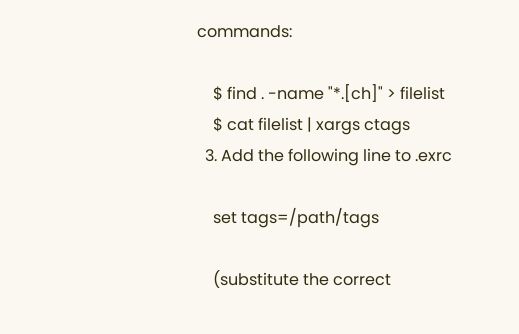commands:

    $ find . -name "*.[ch]" > filelist
    $ cat filelist | xargs ctags
  3. Add the following line to .exrc

    set tags=/path/tags

    (substitute the correct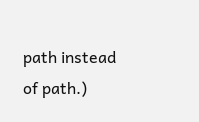path instead of path.)